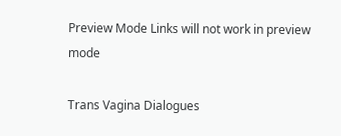Preview Mode Links will not work in preview mode

Trans Vagina Dialogues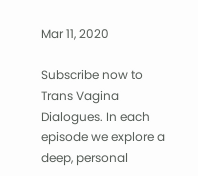Mar 11, 2020

Subscribe now to Trans Vagina Dialogues. In each episode we explore a deep, personal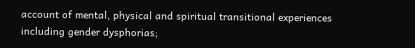account of mental, physical and spiritual transitional experiences including gender dysphorias;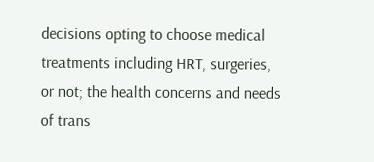decisions opting to choose medical treatments including HRT, surgeries, or not; the health concerns and needs of trans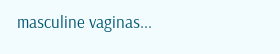masculine vaginas...